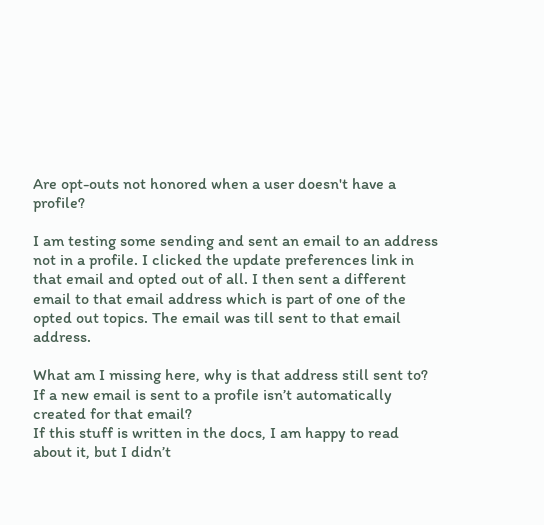Are opt-outs not honored when a user doesn't have a profile?

I am testing some sending and sent an email to an address not in a profile. I clicked the update preferences link in that email and opted out of all. I then sent a different email to that email address which is part of one of the opted out topics. The email was till sent to that email address.

What am I missing here, why is that address still sent to?
If a new email is sent to a profile isn’t automatically created for that email?
If this stuff is written in the docs, I am happy to read about it, but I didn’t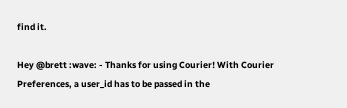find it.

Hey @brett :wave: - Thanks for using Courier! With Courier Preferences, a user_id has to be passed in the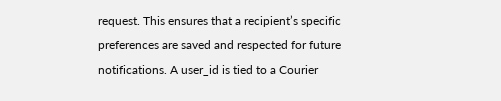request. This ensures that a recipient’s specific preferences are saved and respected for future notifications. A user_id is tied to a Courier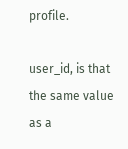profile.

user_id, is that the same value as a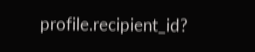profile.recipient_id?